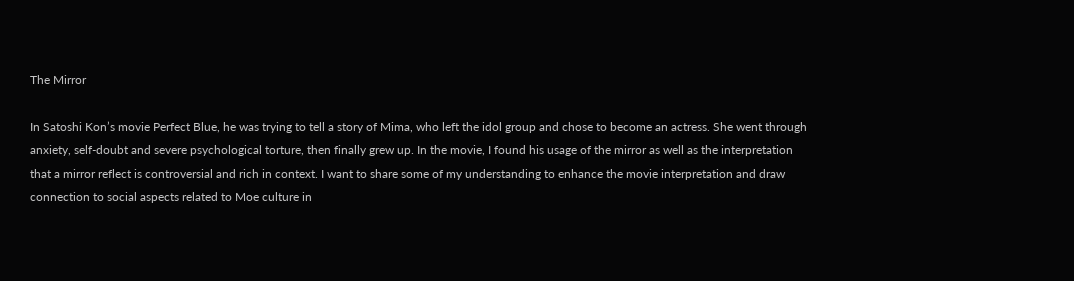The Mirror

In Satoshi Kon’s movie Perfect Blue, he was trying to tell a story of Mima, who left the idol group and chose to become an actress. She went through anxiety, self-doubt and severe psychological torture, then finally grew up. In the movie, I found his usage of the mirror as well as the interpretation that a mirror reflect is controversial and rich in context. I want to share some of my understanding to enhance the movie interpretation and draw connection to social aspects related to Moe culture in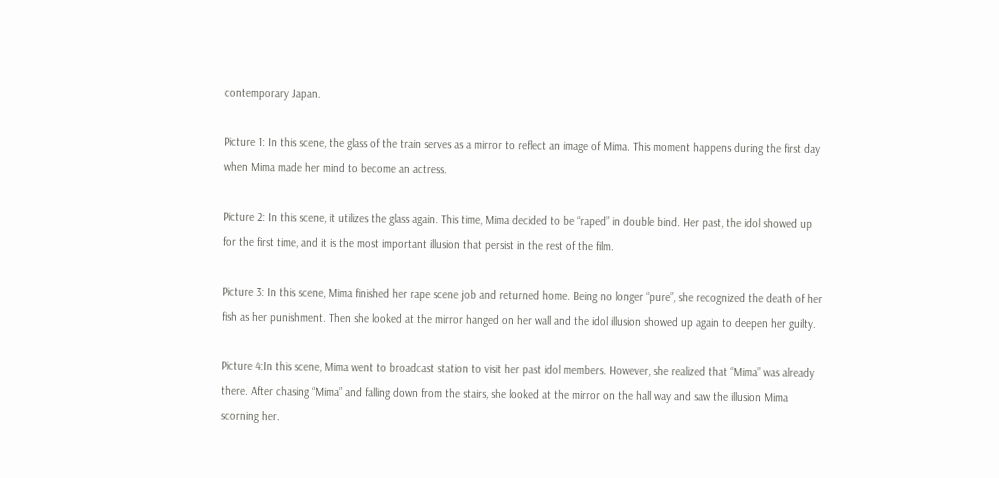contemporary Japan.

Picture 1: In this scene, the glass of the train serves as a mirror to reflect an image of Mima. This moment happens during the first day when Mima made her mind to become an actress.

Picture 2: In this scene, it utilizes the glass again. This time, Mima decided to be “raped” in double bind. Her past, the idol showed up for the first time, and it is the most important illusion that persist in the rest of the film.

Picture 3: In this scene, Mima finished her rape scene job and returned home. Being no longer “pure”, she recognized the death of her fish as her punishment. Then she looked at the mirror hanged on her wall and the idol illusion showed up again to deepen her guilty.

Picture 4:In this scene, Mima went to broadcast station to visit her past idol members. However, she realized that “Mima” was already there. After chasing “Mima” and falling down from the stairs, she looked at the mirror on the hall way and saw the illusion Mima scorning her.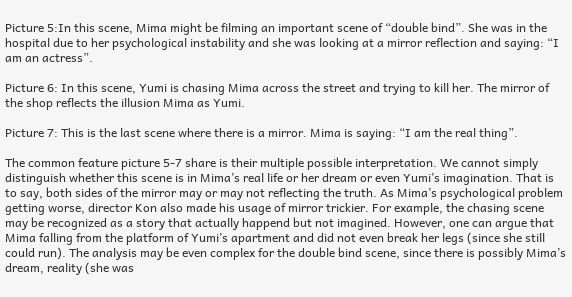Picture 5:In this scene, Mima might be filming an important scene of “double bind”. She was in the hospital due to her psychological instability and she was looking at a mirror reflection and saying: “I am an actress”.

Picture 6: In this scene, Yumi is chasing Mima across the street and trying to kill her. The mirror of the shop reflects the illusion Mima as Yumi.

Picture 7: This is the last scene where there is a mirror. Mima is saying: “I am the real thing”.

The common feature picture 5-7 share is their multiple possible interpretation. We cannot simply distinguish whether this scene is in Mima’s real life or her dream or even Yumi’s imagination. That is to say, both sides of the mirror may or may not reflecting the truth. As Mima’s psychological problem getting worse, director Kon also made his usage of mirror trickier. For example, the chasing scene may be recognized as a story that actually happend but not imagined. However, one can argue that Mima falling from the platform of Yumi’s apartment and did not even break her legs (since she still could run). The analysis may be even complex for the double bind scene, since there is possibly Mima’s dream, reality (she was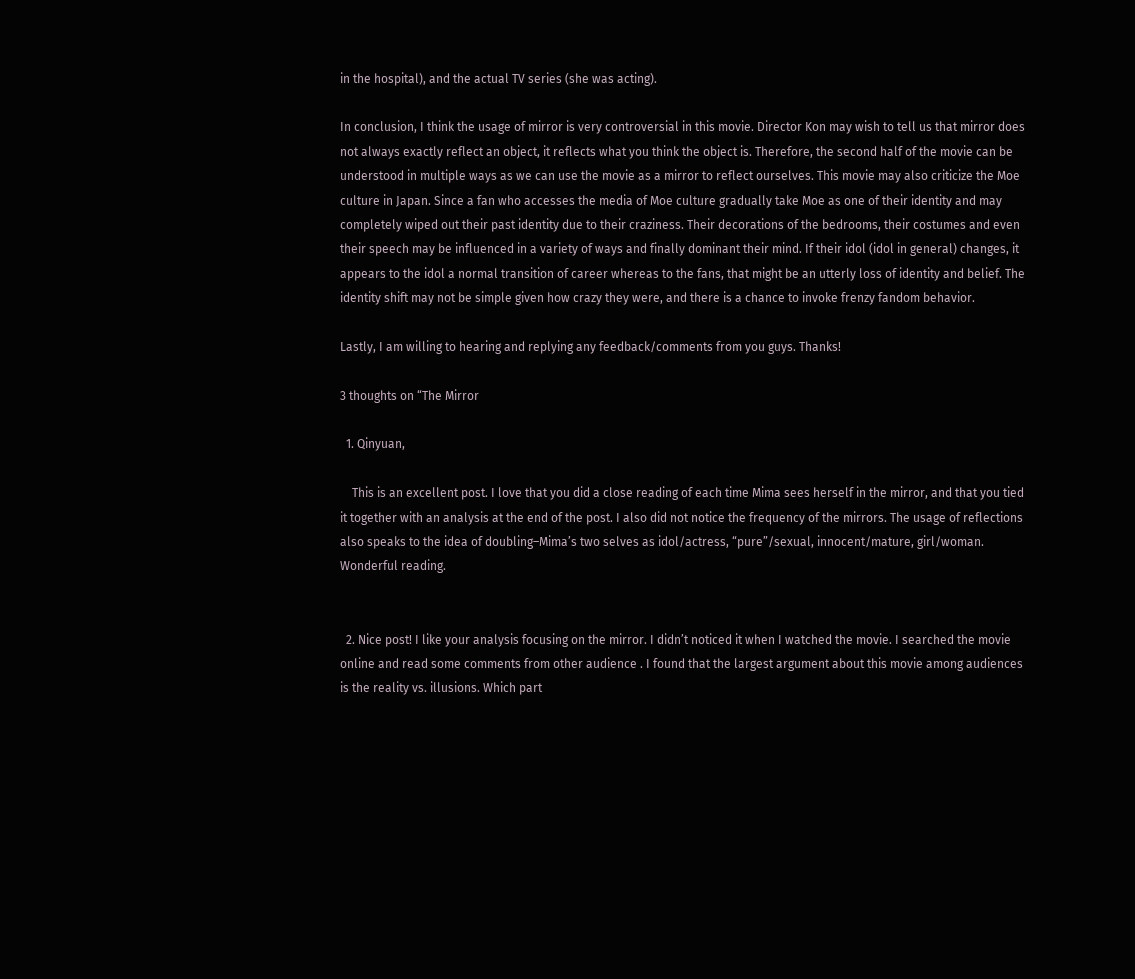in the hospital), and the actual TV series (she was acting).

In conclusion, I think the usage of mirror is very controversial in this movie. Director Kon may wish to tell us that mirror does not always exactly reflect an object, it reflects what you think the object is. Therefore, the second half of the movie can be understood in multiple ways as we can use the movie as a mirror to reflect ourselves. This movie may also criticize the Moe culture in Japan. Since a fan who accesses the media of Moe culture gradually take Moe as one of their identity and may completely wiped out their past identity due to their craziness. Their decorations of the bedrooms, their costumes and even their speech may be influenced in a variety of ways and finally dominant their mind. If their idol (idol in general) changes, it appears to the idol a normal transition of career whereas to the fans, that might be an utterly loss of identity and belief. The identity shift may not be simple given how crazy they were, and there is a chance to invoke frenzy fandom behavior.

Lastly, I am willing to hearing and replying any feedback/comments from you guys. Thanks!

3 thoughts on “The Mirror

  1. Qinyuan,

    This is an excellent post. I love that you did a close reading of each time Mima sees herself in the mirror, and that you tied it together with an analysis at the end of the post. I also did not notice the frequency of the mirrors. The usage of reflections also speaks to the idea of doubling–Mima’s two selves as idol/actress, “pure”/sexual, innocent/mature, girl/woman. Wonderful reading.


  2. Nice post! I like your analysis focusing on the mirror. I didn’t noticed it when I watched the movie. I searched the movie online and read some comments from other audience . I found that the largest argument about this movie among audiences is the reality vs. illusions. Which part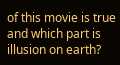of this movie is true and which part is illusion on earth?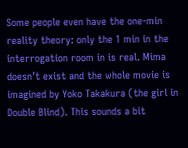Some people even have the one-min reality theory: only the 1 min in the interrogation room in is real. Mima doesn’t exist and the whole movie is imagined by Yoko Takakura (the girl in Double Blind). This sounds a bit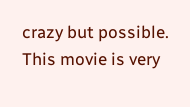crazy but possible. This movie is very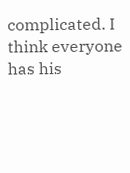complicated. I think everyone has his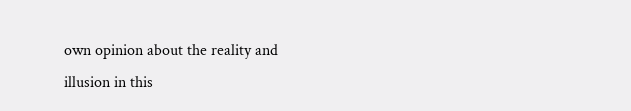own opinion about the reality and illusion in this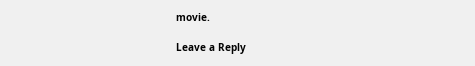movie.

Leave a Reply